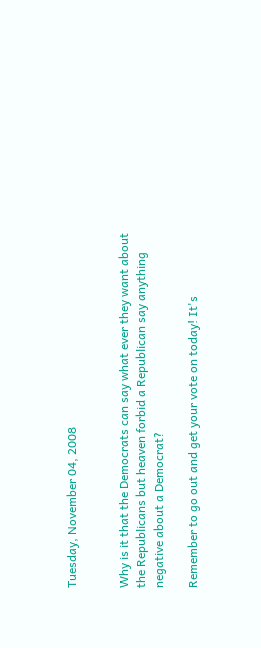Tuesday, November 04, 2008


Why is it that the Democrats can say what ever they want about the Republicans but heaven forbid a Republican say anything negative about a Democrat?

Remember to go out and get your vote on today! It's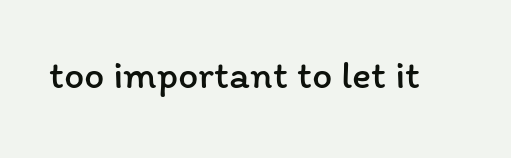too important to let it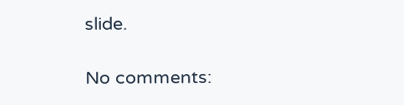slide.

No comments: